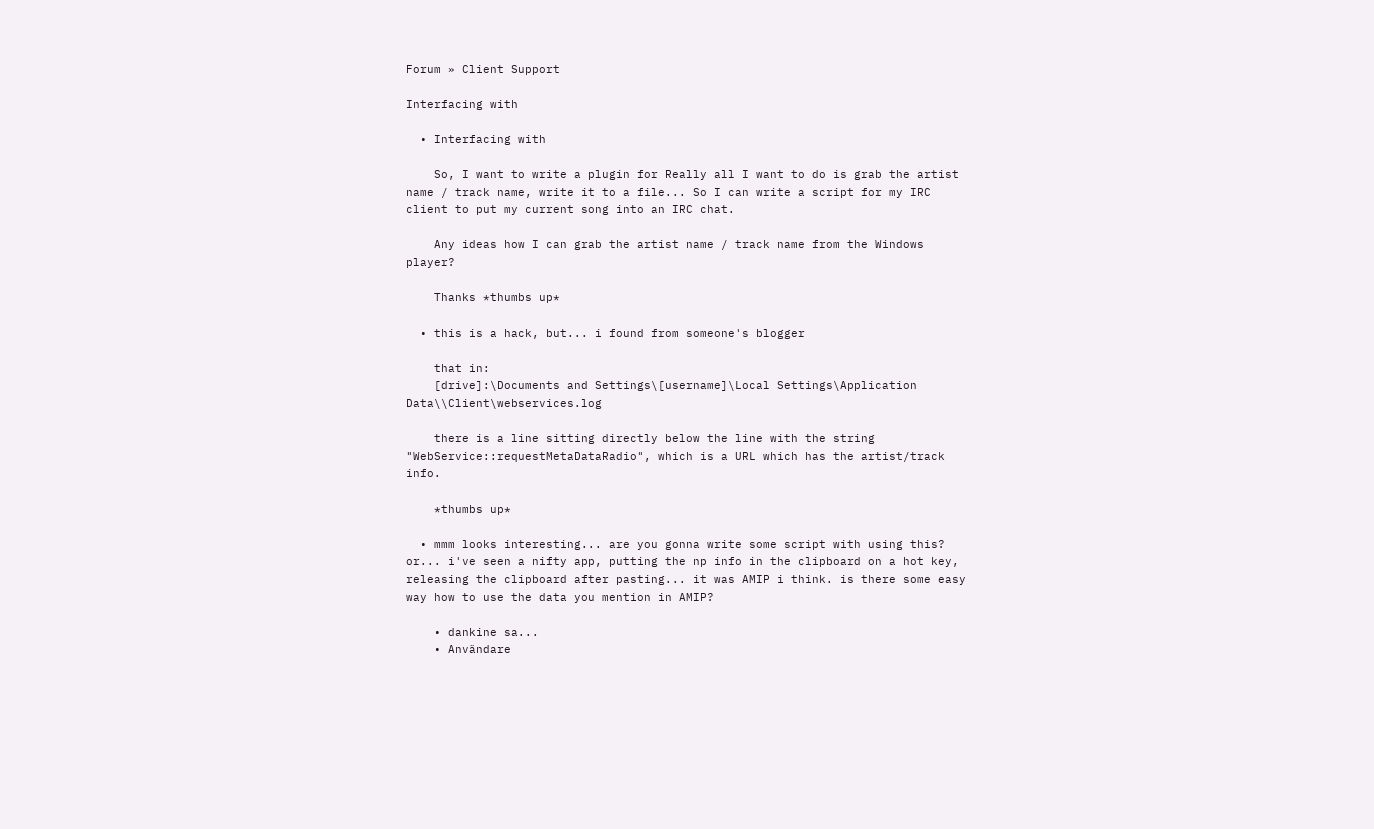Forum » Client Support

Interfacing with

  • Interfacing with

    So, I want to write a plugin for Really all I want to do is grab the artist name / track name, write it to a file... So I can write a script for my IRC client to put my current song into an IRC chat.

    Any ideas how I can grab the artist name / track name from the Windows player?

    Thanks *thumbs up*

  • this is a hack, but... i found from someone's blogger

    that in:
    [drive]:\Documents and Settings\[username]\Local Settings\Application Data\\Client\webservices.log

    there is a line sitting directly below the line with the string "WebService::requestMetaDataRadio", which is a URL which has the artist/track info.

    *thumbs up*

  • mmm looks interesting... are you gonna write some script with using this? or... i've seen a nifty app, putting the np info in the clipboard on a hot key, releasing the clipboard after pasting... it was AMIP i think. is there some easy way how to use the data you mention in AMIP?

    • dankine sa...
    • Användare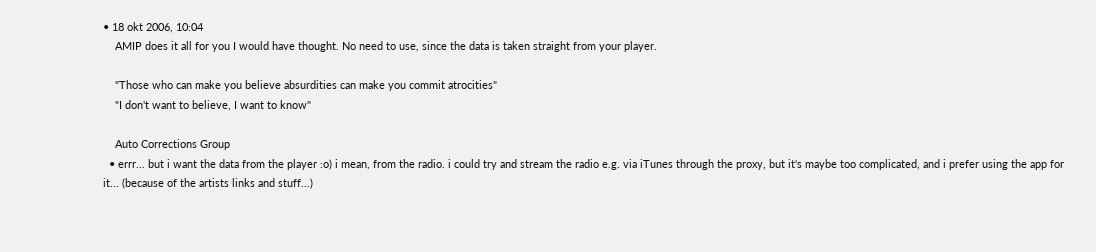• 18 okt 2006, 10:04
    AMIP does it all for you I would have thought. No need to use, since the data is taken straight from your player.

    "Those who can make you believe absurdities can make you commit atrocities"
    "I don't want to believe, I want to know"

    Auto Corrections Group
  • errr... but i want the data from the player :o) i mean, from the radio. i could try and stream the radio e.g. via iTunes through the proxy, but it's maybe too complicated, and i prefer using the app for it... (because of the artists links and stuff...)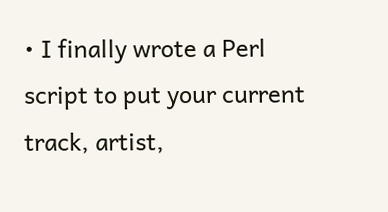• I finally wrote a Perl script to put your current track, artist,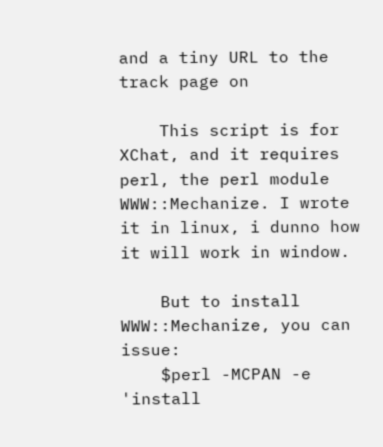and a tiny URL to the track page on

    This script is for XChat, and it requires perl, the perl module WWW::Mechanize. I wrote it in linux, i dunno how it will work in window.

    But to install WWW::Mechanize, you can issue:
    $perl -MCPAN -e 'install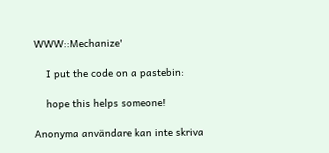WWW::Mechanize'

    I put the code on a pastebin:

    hope this helps someone!

Anonyma användare kan inte skriva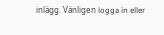inlägg. Vänligen logga in eller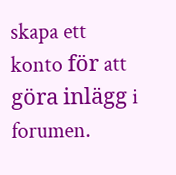skapa ett konto för att göra inlägg i forumen.